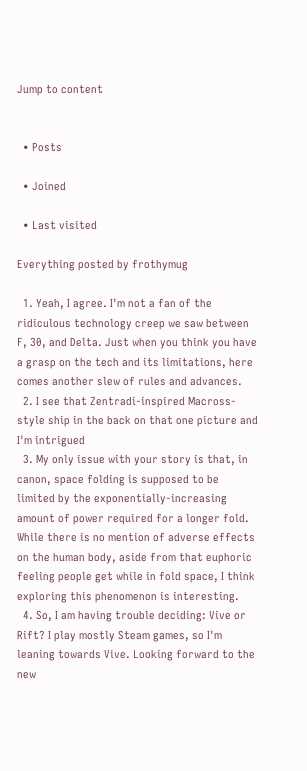Jump to content


  • Posts

  • Joined

  • Last visited

Everything posted by frothymug

  1. Yeah, I agree. I'm not a fan of the ridiculous technology creep we saw between F, 30, and Delta. Just when you think you have a grasp on the tech and its limitations, here comes another slew of rules and advances.
  2. I see that Zentradi-inspired Macross-style ship in the back on that one picture and I'm intrigued
  3. My only issue with your story is that, in canon, space folding is supposed to be limited by the exponentially-increasing amount of power required for a longer fold. While there is no mention of adverse effects on the human body, aside from that euphoric feeling people get while in fold space, I think exploring this phenomenon is interesting.
  4. So, I am having trouble deciding: Vive or Rift? I play mostly Steam games, so I'm leaning towards Vive. Looking forward to the new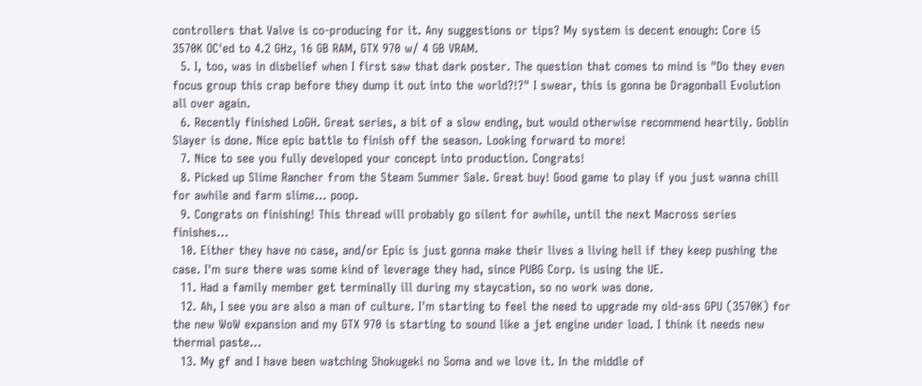controllers that Valve is co-producing for it. Any suggestions or tips? My system is decent enough: Core i5 3570K OC'ed to 4.2 GHz, 16 GB RAM, GTX 970 w/ 4 GB VRAM.
  5. I, too, was in disbelief when I first saw that dark poster. The question that comes to mind is "Do they even focus group this crap before they dump it out into the world?!?" I swear, this is gonna be Dragonball Evolution all over again.
  6. Recently finished LoGH. Great series, a bit of a slow ending, but would otherwise recommend heartily. Goblin Slayer is done. Nice epic battle to finish off the season. Looking forward to more!
  7. Nice to see you fully developed your concept into production. Congrats!
  8. Picked up Slime Rancher from the Steam Summer Sale. Great buy! Good game to play if you just wanna chill for awhile and farm slime... poop.
  9. Congrats on finishing! This thread will probably go silent for awhile, until the next Macross series finishes...
  10. Either they have no case, and/or Epic is just gonna make their lives a living hell if they keep pushing the case. I'm sure there was some kind of leverage they had, since PUBG Corp. is using the UE.
  11. Had a family member get terminally ill during my staycation, so no work was done.
  12. Ah, I see you are also a man of culture. I'm starting to feel the need to upgrade my old-ass GPU (3570K) for the new WoW expansion and my GTX 970 is starting to sound like a jet engine under load. I think it needs new thermal paste...
  13. My gf and I have been watching Shokugeki no Soma and we love it. In the middle of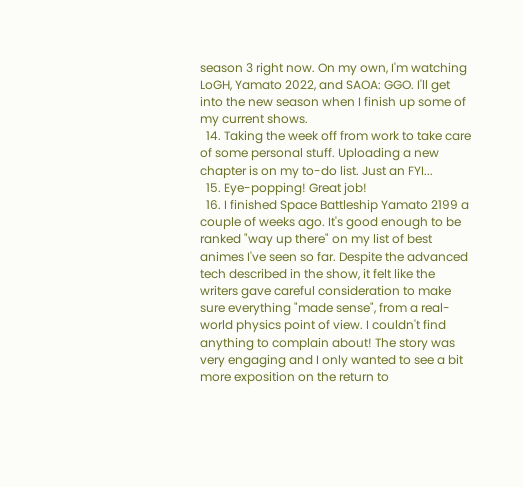season 3 right now. On my own, I'm watching LoGH, Yamato 2022, and SAOA: GGO. I'll get into the new season when I finish up some of my current shows.
  14. Taking the week off from work to take care of some personal stuff. Uploading a new chapter is on my to-do list. Just an FYI...
  15. Eye-popping! Great job!
  16. I finished Space Battleship Yamato 2199 a couple of weeks ago. It's good enough to be ranked "way up there" on my list of best animes I've seen so far. Despite the advanced tech described in the show, it felt like the writers gave careful consideration to make sure everything "made sense", from a real-world physics point of view. I couldn't find anything to complain about! The story was very engaging and I only wanted to see a bit more exposition on the return to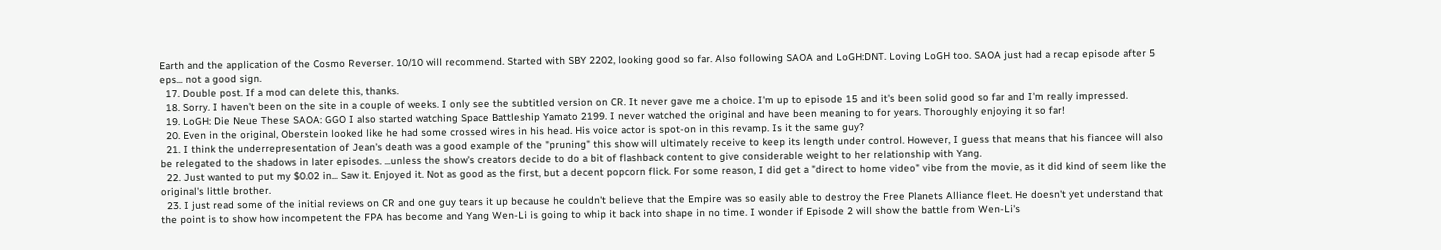Earth and the application of the Cosmo Reverser. 10/10 will recommend. Started with SBY 2202, looking good so far. Also following SAOA and LoGH:DNT. Loving LoGH too. SAOA just had a recap episode after 5 eps... not a good sign.
  17. Double post. If a mod can delete this, thanks.
  18. Sorry. I haven't been on the site in a couple of weeks. I only see the subtitled version on CR. It never gave me a choice. I'm up to episode 15 and it's been solid good so far and I'm really impressed.
  19. LoGH: Die Neue These SAOA: GGO I also started watching Space Battleship Yamato 2199. I never watched the original and have been meaning to for years. Thoroughly enjoying it so far!
  20. Even in the original, Oberstein looked like he had some crossed wires in his head. His voice actor is spot-on in this revamp. Is it the same guy?
  21. I think the underrepresentation of Jean's death was a good example of the "pruning" this show will ultimately receive to keep its length under control. However, I guess that means that his fiancee will also be relegated to the shadows in later episodes. ...unless the show's creators decide to do a bit of flashback content to give considerable weight to her relationship with Yang.
  22. Just wanted to put my $0.02 in... Saw it. Enjoyed it. Not as good as the first, but a decent popcorn flick. For some reason, I did get a "direct to home video" vibe from the movie, as it did kind of seem like the original's little brother.
  23. I just read some of the initial reviews on CR and one guy tears it up because he couldn't believe that the Empire was so easily able to destroy the Free Planets Alliance fleet. He doesn't yet understand that the point is to show how incompetent the FPA has become and Yang Wen-Li is going to whip it back into shape in no time. I wonder if Episode 2 will show the battle from Wen-Li's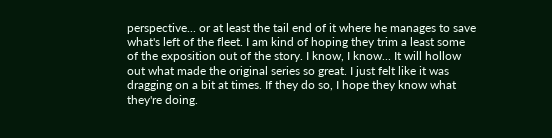perspective... or at least the tail end of it where he manages to save what's left of the fleet. I am kind of hoping they trim a least some of the exposition out of the story. I know, I know... It will hollow out what made the original series so great. I just felt like it was dragging on a bit at times. If they do so, I hope they know what they're doing.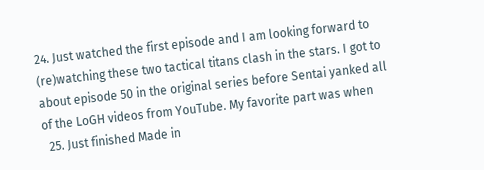24. Just watched the first episode and I am looking forward to (re)watching these two tactical titans clash in the stars. I got to about episode 50 in the original series before Sentai yanked all of the LoGH videos from YouTube. My favorite part was when
  25. Just finished Made in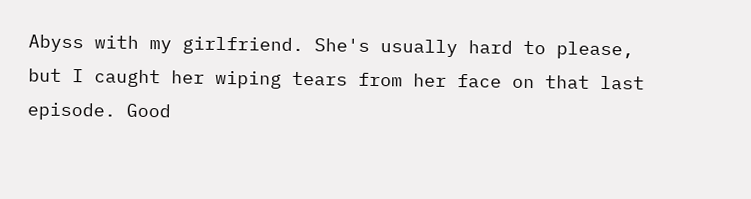Abyss with my girlfriend. She's usually hard to please, but I caught her wiping tears from her face on that last episode. Good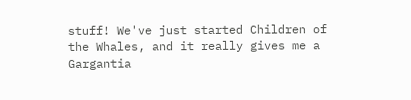stuff! We've just started Children of the Whales, and it really gives me a Gargantia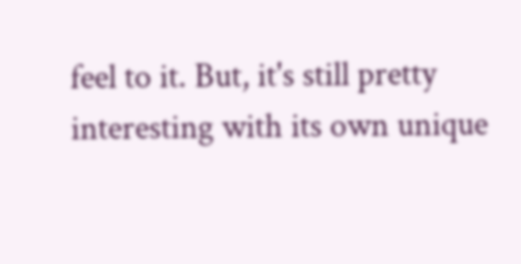feel to it. But, it's still pretty interesting with its own unique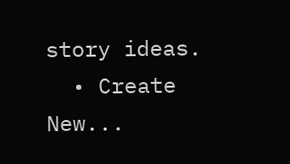story ideas.
  • Create New...